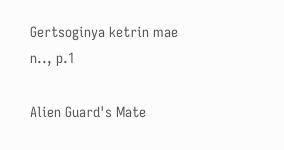Gertsoginya ketrin mae n.., p.1

Alien Guard's Mate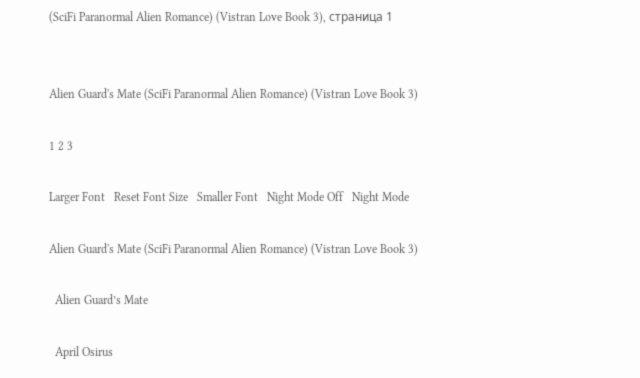(SciFi Paranormal Alien Romance) (Vistran Love Book 3), страница 1


Alien Guard's Mate (SciFi Paranormal Alien Romance) (Vistran Love Book 3)

1 2 3

Larger Font   Reset Font Size   Smaller Font   Night Mode Off   Night Mode

Alien Guard's Mate (SciFi Paranormal Alien Romance) (Vistran Love Book 3)

  Alien Guard’s Mate

  April Osirus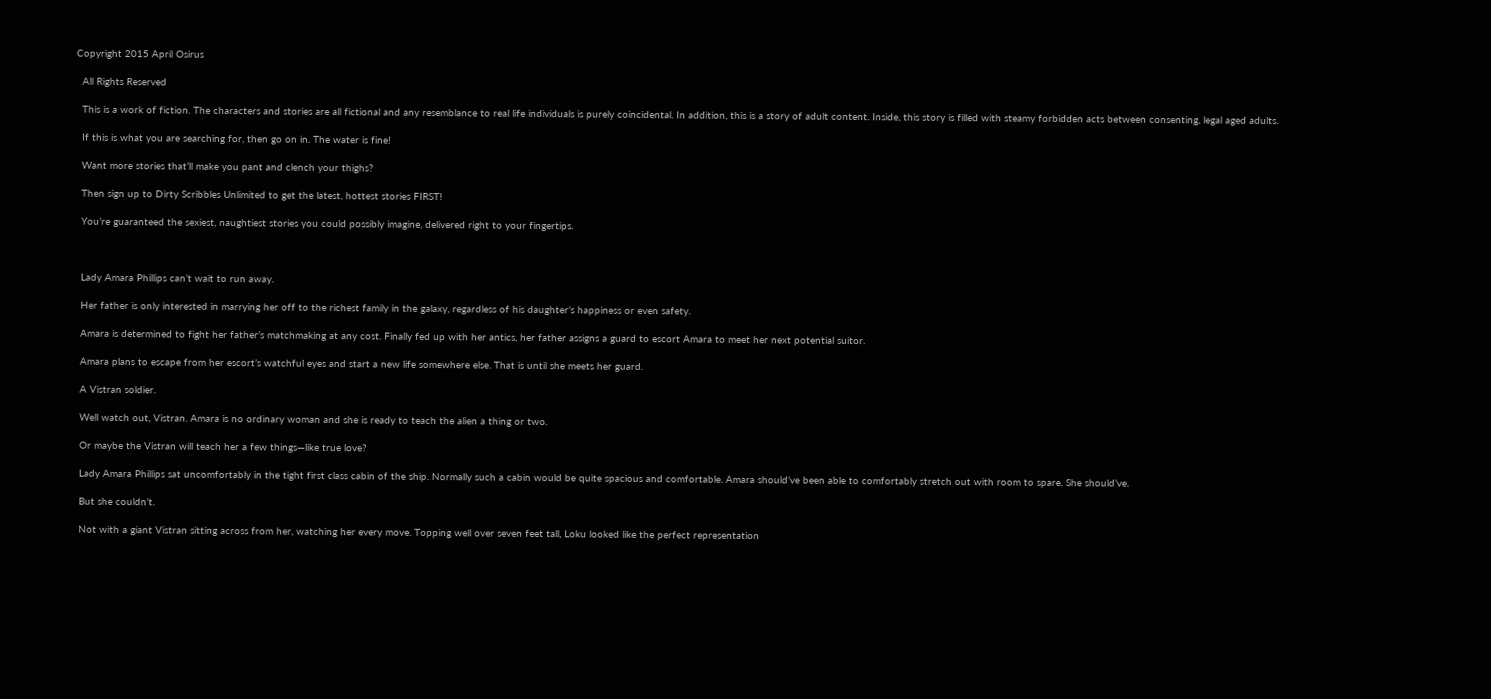Copyright 2015 April Osirus

  All Rights Reserved

  This is a work of fiction. The characters and stories are all fictional and any resemblance to real life individuals is purely coincidental. In addition, this is a story of adult content. Inside, this story is filled with steamy forbidden acts between consenting, legal aged adults.

  If this is what you are searching for, then go on in. The water is fine!

  Want more stories that’ll make you pant and clench your thighs?

  Then sign up to Dirty Scribbles Unlimited to get the latest, hottest stories FIRST!

  You’re guaranteed the sexiest, naughtiest stories you could possibly imagine, delivered right to your fingertips.



  Lady Amara Phillips can’t wait to run away.

  Her father is only interested in marrying her off to the richest family in the galaxy, regardless of his daughter’s happiness or even safety.

  Amara is determined to fight her father’s matchmaking at any cost. Finally fed up with her antics, her father assigns a guard to escort Amara to meet her next potential suitor.

  Amara plans to escape from her escort’s watchful eyes and start a new life somewhere else. That is until she meets her guard.

  A Vistran soldier.

  Well watch out, Vistran. Amara is no ordinary woman and she is ready to teach the alien a thing or two.

  Or maybe the Vistran will teach her a few things—like true love?

  Lady Amara Phillips sat uncomfortably in the tight first class cabin of the ship. Normally such a cabin would be quite spacious and comfortable. Amara should’ve been able to comfortably stretch out with room to spare. She should’ve.

  But she couldn’t.

  Not with a giant Vistran sitting across from her, watching her every move. Topping well over seven feet tall, Loku looked like the perfect representation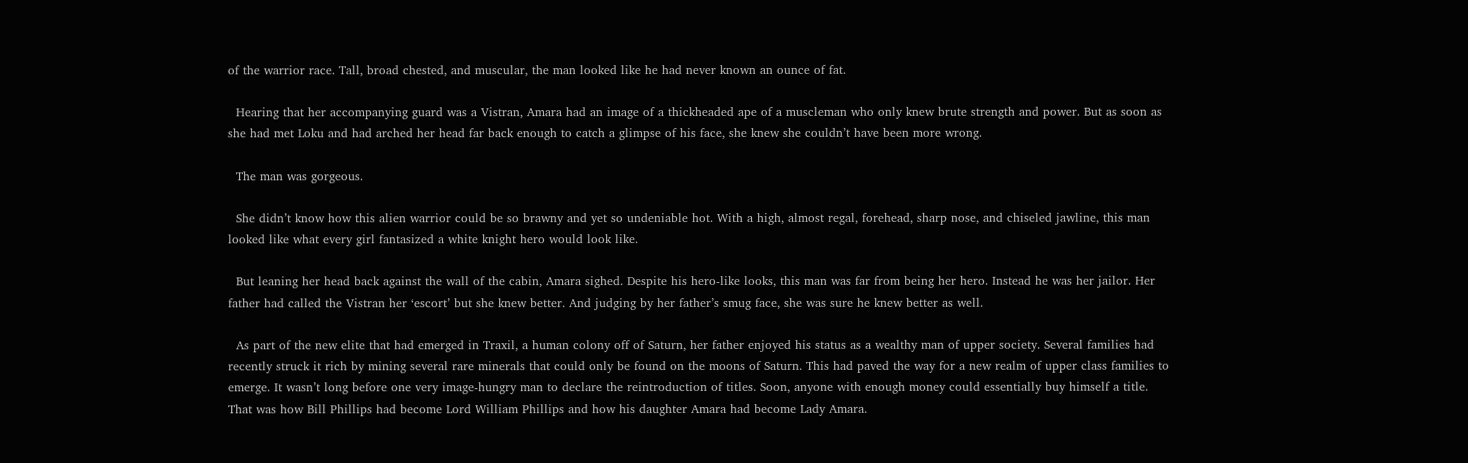of the warrior race. Tall, broad chested, and muscular, the man looked like he had never known an ounce of fat.

  Hearing that her accompanying guard was a Vistran, Amara had an image of a thickheaded ape of a muscleman who only knew brute strength and power. But as soon as she had met Loku and had arched her head far back enough to catch a glimpse of his face, she knew she couldn’t have been more wrong.

  The man was gorgeous.

  She didn’t know how this alien warrior could be so brawny and yet so undeniable hot. With a high, almost regal, forehead, sharp nose, and chiseled jawline, this man looked like what every girl fantasized a white knight hero would look like.

  But leaning her head back against the wall of the cabin, Amara sighed. Despite his hero-like looks, this man was far from being her hero. Instead he was her jailor. Her father had called the Vistran her ‘escort’ but she knew better. And judging by her father’s smug face, she was sure he knew better as well.

  As part of the new elite that had emerged in Traxil, a human colony off of Saturn, her father enjoyed his status as a wealthy man of upper society. Several families had recently struck it rich by mining several rare minerals that could only be found on the moons of Saturn. This had paved the way for a new realm of upper class families to emerge. It wasn’t long before one very image-hungry man to declare the reintroduction of titles. Soon, anyone with enough money could essentially buy himself a title. That was how Bill Phillips had become Lord William Phillips and how his daughter Amara had become Lady Amara.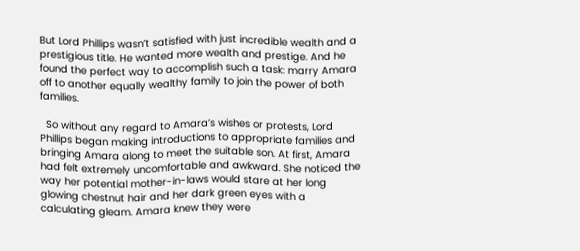But Lord Phillips wasn’t satisfied with just incredible wealth and a prestigious title. He wanted more wealth and prestige. And he found the perfect way to accomplish such a task: marry Amara off to another equally wealthy family to join the power of both families.

  So without any regard to Amara’s wishes or protests, Lord Phillips began making introductions to appropriate families and bringing Amara along to meet the suitable son. At first, Amara had felt extremely uncomfortable and awkward. She noticed the way her potential mother-in-laws would stare at her long glowing chestnut hair and her dark green eyes with a calculating gleam. Amara knew they were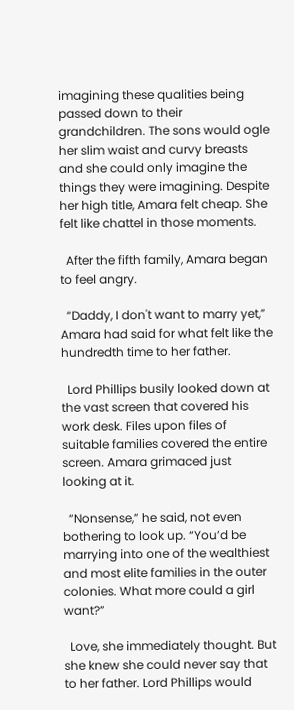imagining these qualities being passed down to their grandchildren. The sons would ogle her slim waist and curvy breasts and she could only imagine the things they were imagining. Despite her high title, Amara felt cheap. She felt like chattel in those moments.

  After the fifth family, Amara began to feel angry.

  “Daddy, I don't want to marry yet,” Amara had said for what felt like the hundredth time to her father.

  Lord Phillips busily looked down at the vast screen that covered his work desk. Files upon files of suitable families covered the entire screen. Amara grimaced just looking at it.

  “Nonsense,” he said, not even bothering to look up. “You’d be marrying into one of the wealthiest and most elite families in the outer colonies. What more could a girl want?”

  Love, she immediately thought. But she knew she could never say that to her father. Lord Phillips would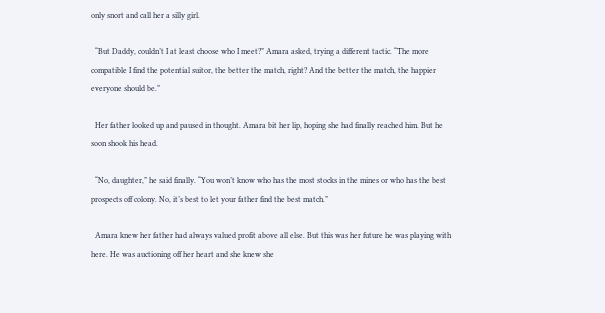only snort and call her a silly girl.

  “But Daddy, couldn’t I at least choose who I meet?” Amara asked, trying a different tactic. “The more compatible I find the potential suitor, the better the match, right? And the better the match, the happier everyone should be.”

  Her father looked up and paused in thought. Amara bit her lip, hoping she had finally reached him. But he soon shook his head.

  “No, daughter,” he said finally. “You won’t know who has the most stocks in the mines or who has the best prospects off colony. No, it’s best to let your father find the best match.”

  Amara knew her father had always valued profit above all else. But this was her future he was playing with here. He was auctioning off her heart and she knew she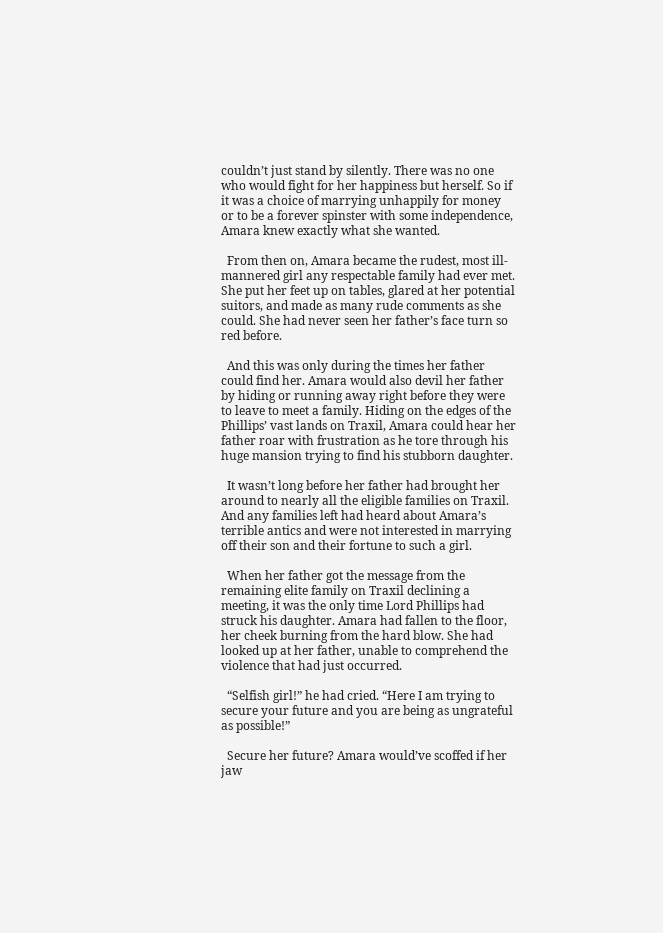couldn’t just stand by silently. There was no one who would fight for her happiness but herself. So if it was a choice of marrying unhappily for money or to be a forever spinster with some independence, Amara knew exactly what she wanted.

  From then on, Amara became the rudest, most ill-mannered girl any respectable family had ever met. She put her feet up on tables, glared at her potential suitors, and made as many rude comments as she could. She had never seen her father’s face turn so red before.

  And this was only during the times her father could find her. Amara would also devil her father by hiding or running away right before they were to leave to meet a family. Hiding on the edges of the Phillips’ vast lands on Traxil, Amara could hear her father roar with frustration as he tore through his huge mansion trying to find his stubborn daughter.

  It wasn’t long before her father had brought her around to nearly all the eligible families on Traxil. And any families left had heard about Amara’s terrible antics and were not interested in marrying off their son and their fortune to such a girl.

  When her father got the message from the remaining elite family on Traxil declining a meeting, it was the only time Lord Phillips had struck his daughter. Amara had fallen to the floor, her cheek burning from the hard blow. She had looked up at her father, unable to comprehend the violence that had just occurred.

  “Selfish girl!” he had cried. “Here I am trying to secure your future and you are being as ungrateful as possible!”

  Secure her future? Amara would’ve scoffed if her jaw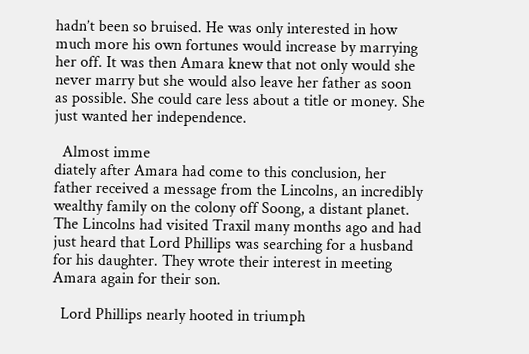hadn’t been so bruised. He was only interested in how much more his own fortunes would increase by marrying her off. It was then Amara knew that not only would she never marry but she would also leave her father as soon as possible. She could care less about a title or money. She just wanted her independence.

  Almost imme
diately after Amara had come to this conclusion, her father received a message from the Lincolns, an incredibly wealthy family on the colony off Soong, a distant planet. The Lincolns had visited Traxil many months ago and had just heard that Lord Phillips was searching for a husband for his daughter. They wrote their interest in meeting Amara again for their son.

  Lord Phillips nearly hooted in triumph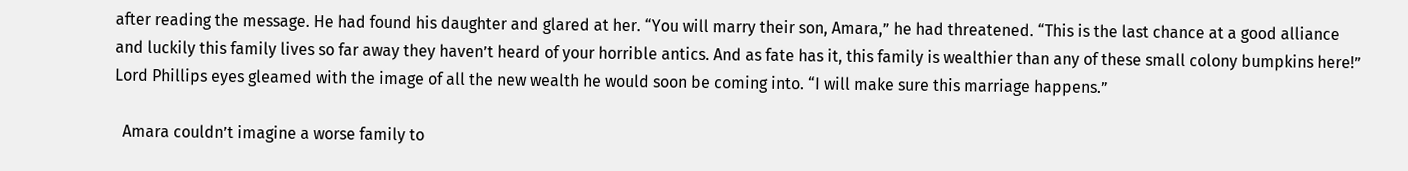after reading the message. He had found his daughter and glared at her. “You will marry their son, Amara,” he had threatened. “This is the last chance at a good alliance and luckily this family lives so far away they haven’t heard of your horrible antics. And as fate has it, this family is wealthier than any of these small colony bumpkins here!” Lord Phillips eyes gleamed with the image of all the new wealth he would soon be coming into. “I will make sure this marriage happens.”

  Amara couldn’t imagine a worse family to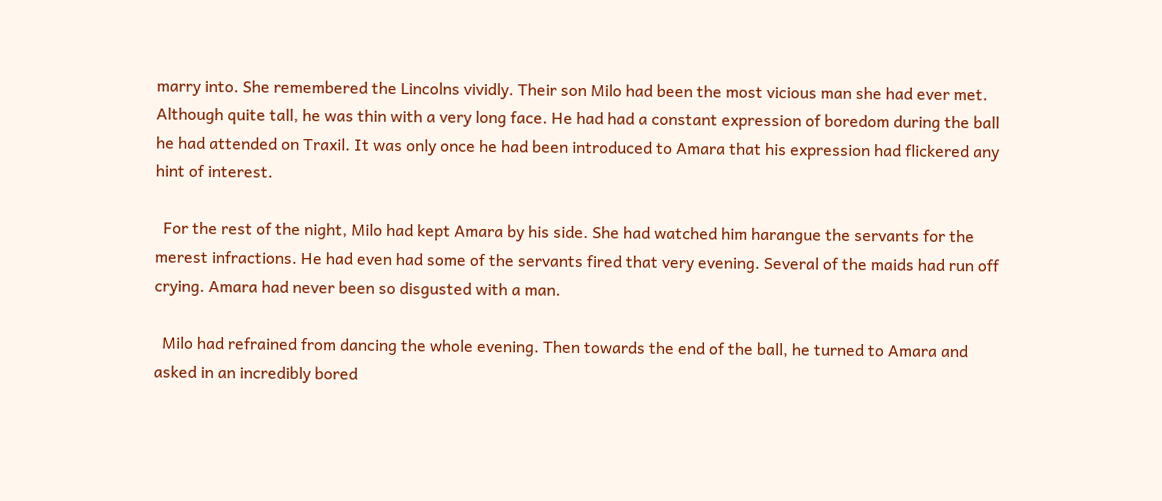marry into. She remembered the Lincolns vividly. Their son Milo had been the most vicious man she had ever met. Although quite tall, he was thin with a very long face. He had had a constant expression of boredom during the ball he had attended on Traxil. It was only once he had been introduced to Amara that his expression had flickered any hint of interest.

  For the rest of the night, Milo had kept Amara by his side. She had watched him harangue the servants for the merest infractions. He had even had some of the servants fired that very evening. Several of the maids had run off crying. Amara had never been so disgusted with a man.

  Milo had refrained from dancing the whole evening. Then towards the end of the ball, he turned to Amara and asked in an incredibly bored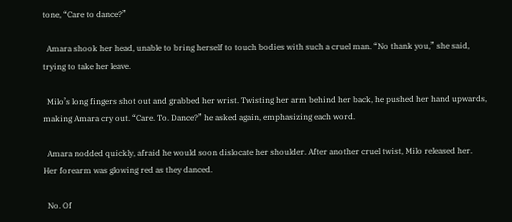tone, “Care to dance?”

  Amara shook her head, unable to bring herself to touch bodies with such a cruel man. “No thank you,” she said, trying to take her leave.

  Milo’s long fingers shot out and grabbed her wrist. Twisting her arm behind her back, he pushed her hand upwards, making Amara cry out. “Care. To. Dance?” he asked again, emphasizing each word.

  Amara nodded quickly, afraid he would soon dislocate her shoulder. After another cruel twist, Milo released her. Her forearm was glowing red as they danced.

  No. Of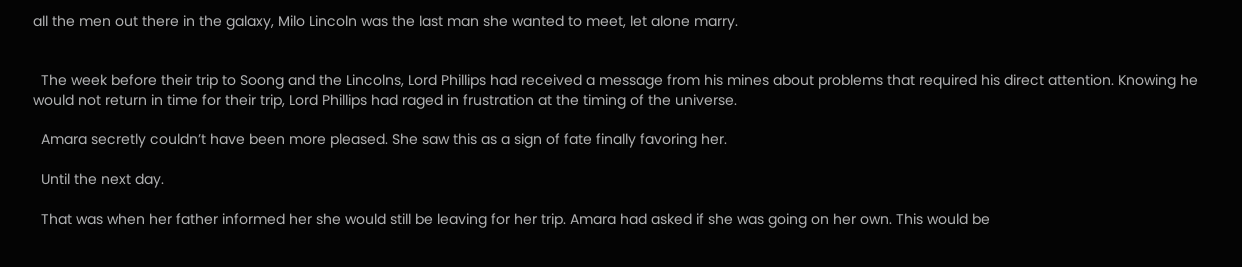all the men out there in the galaxy, Milo Lincoln was the last man she wanted to meet, let alone marry.


  The week before their trip to Soong and the Lincolns, Lord Phillips had received a message from his mines about problems that required his direct attention. Knowing he would not return in time for their trip, Lord Phillips had raged in frustration at the timing of the universe.

  Amara secretly couldn’t have been more pleased. She saw this as a sign of fate finally favoring her.

  Until the next day.

  That was when her father informed her she would still be leaving for her trip. Amara had asked if she was going on her own. This would be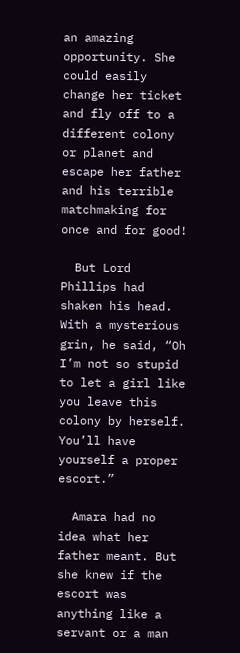an amazing opportunity. She could easily change her ticket and fly off to a different colony or planet and escape her father and his terrible matchmaking for once and for good!

  But Lord Phillips had shaken his head. With a mysterious grin, he said, “Oh I’m not so stupid to let a girl like you leave this colony by herself. You’ll have yourself a proper escort.”

  Amara had no idea what her father meant. But she knew if the escort was anything like a servant or a man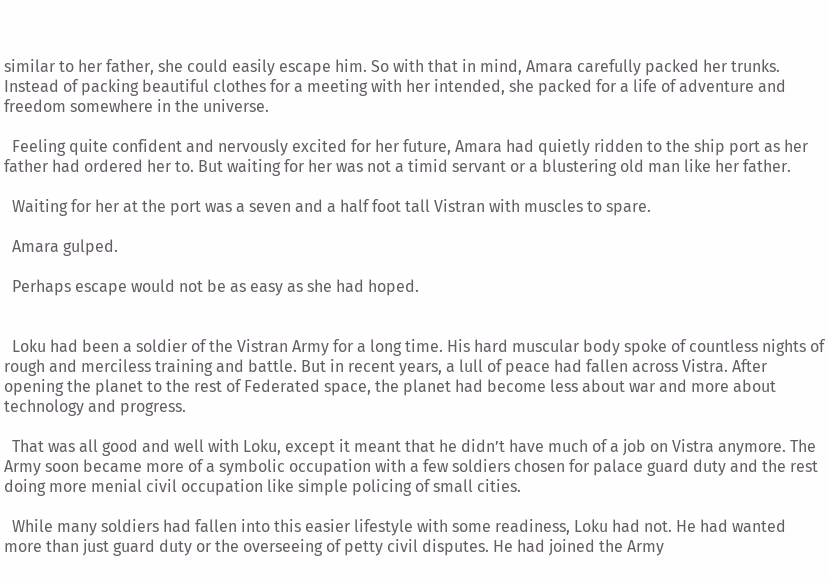similar to her father, she could easily escape him. So with that in mind, Amara carefully packed her trunks. Instead of packing beautiful clothes for a meeting with her intended, she packed for a life of adventure and freedom somewhere in the universe.

  Feeling quite confident and nervously excited for her future, Amara had quietly ridden to the ship port as her father had ordered her to. But waiting for her was not a timid servant or a blustering old man like her father.

  Waiting for her at the port was a seven and a half foot tall Vistran with muscles to spare.

  Amara gulped.

  Perhaps escape would not be as easy as she had hoped.


  Loku had been a soldier of the Vistran Army for a long time. His hard muscular body spoke of countless nights of rough and merciless training and battle. But in recent years, a lull of peace had fallen across Vistra. After opening the planet to the rest of Federated space, the planet had become less about war and more about technology and progress.

  That was all good and well with Loku, except it meant that he didn’t have much of a job on Vistra anymore. The Army soon became more of a symbolic occupation with a few soldiers chosen for palace guard duty and the rest doing more menial civil occupation like simple policing of small cities.

  While many soldiers had fallen into this easier lifestyle with some readiness, Loku had not. He had wanted more than just guard duty or the overseeing of petty civil disputes. He had joined the Army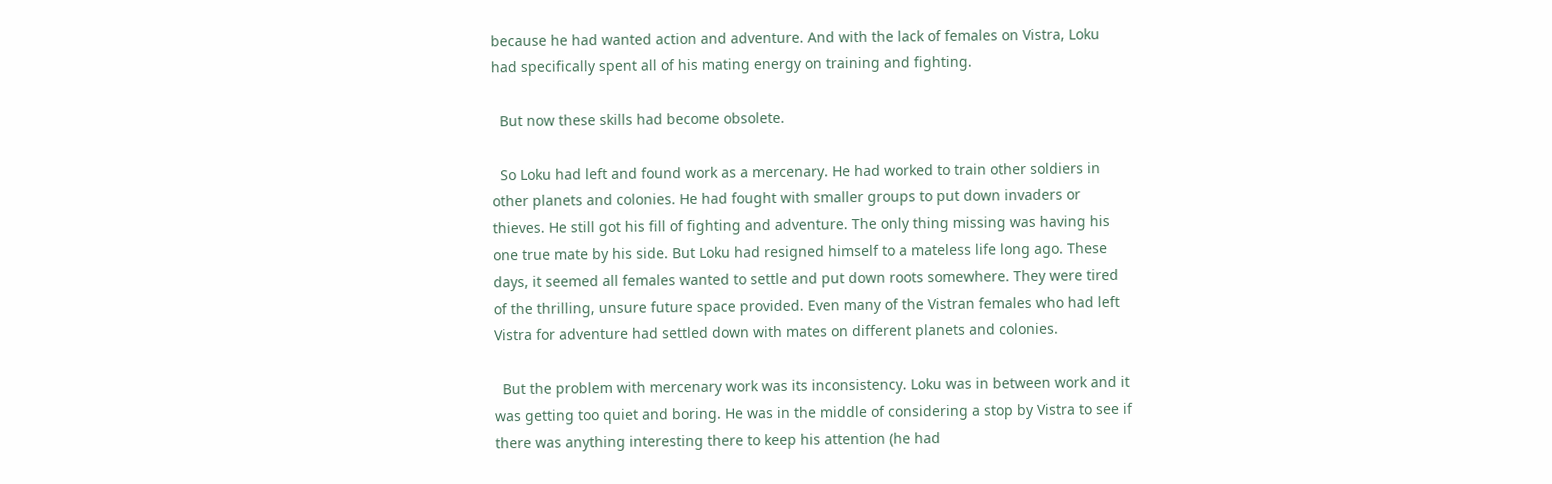because he had wanted action and adventure. And with the lack of females on Vistra, Loku had specifically spent all of his mating energy on training and fighting.

  But now these skills had become obsolete.

  So Loku had left and found work as a mercenary. He had worked to train other soldiers in other planets and colonies. He had fought with smaller groups to put down invaders or thieves. He still got his fill of fighting and adventure. The only thing missing was having his one true mate by his side. But Loku had resigned himself to a mateless life long ago. These days, it seemed all females wanted to settle and put down roots somewhere. They were tired of the thrilling, unsure future space provided. Even many of the Vistran females who had left Vistra for adventure had settled down with mates on different planets and colonies.

  But the problem with mercenary work was its inconsistency. Loku was in between work and it was getting too quiet and boring. He was in the middle of considering a stop by Vistra to see if there was anything interesting there to keep his attention (he had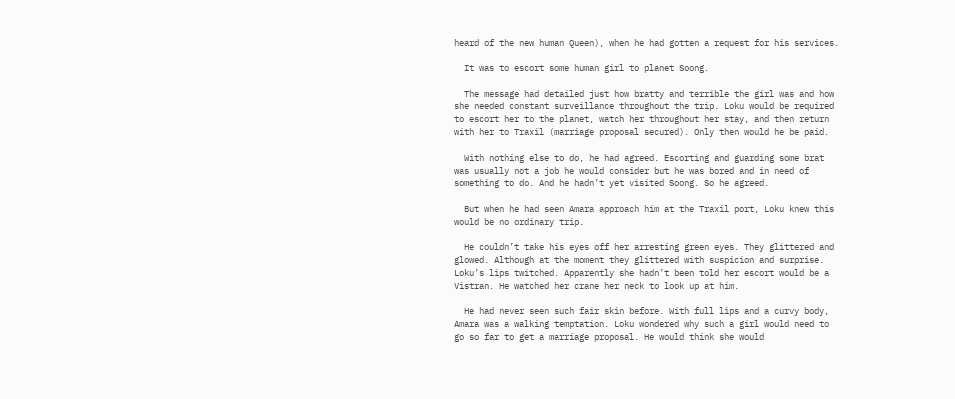heard of the new human Queen), when he had gotten a request for his services.

  It was to escort some human girl to planet Soong.

  The message had detailed just how bratty and terrible the girl was and how she needed constant surveillance throughout the trip. Loku would be required to escort her to the planet, watch her throughout her stay, and then return with her to Traxil (marriage proposal secured). Only then would he be paid.

  With nothing else to do, he had agreed. Escorting and guarding some brat was usually not a job he would consider but he was bored and in need of something to do. And he hadn’t yet visited Soong. So he agreed.

  But when he had seen Amara approach him at the Traxil port, Loku knew this would be no ordinary trip.

  He couldn’t take his eyes off her arresting green eyes. They glittered and glowed. Although at the moment they glittered with suspicion and surprise. Loku’s lips twitched. Apparently she hadn’t been told her escort would be a Vistran. He watched her crane her neck to look up at him.

  He had never seen such fair skin before. With full lips and a curvy body, Amara was a walking temptation. Loku wondered why such a girl would need to go so far to get a marriage proposal. He would think she would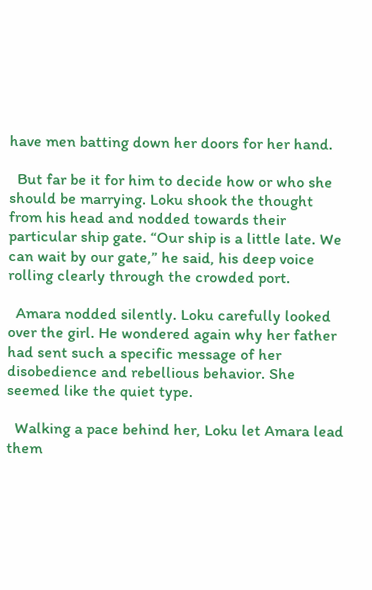have men batting down her doors for her hand.

  But far be it for him to decide how or who she should be marrying. Loku shook the thought from his head and nodded towards their particular ship gate. “Our ship is a little late. We can wait by our gate,” he said, his deep voice rolling clearly through the crowded port.

  Amara nodded silently. Loku carefully looked over the girl. He wondered again why her father had sent such a specific message of her disobedience and rebellious behavior. She seemed like the quiet type.

  Walking a pace behind her, Loku let Amara lead them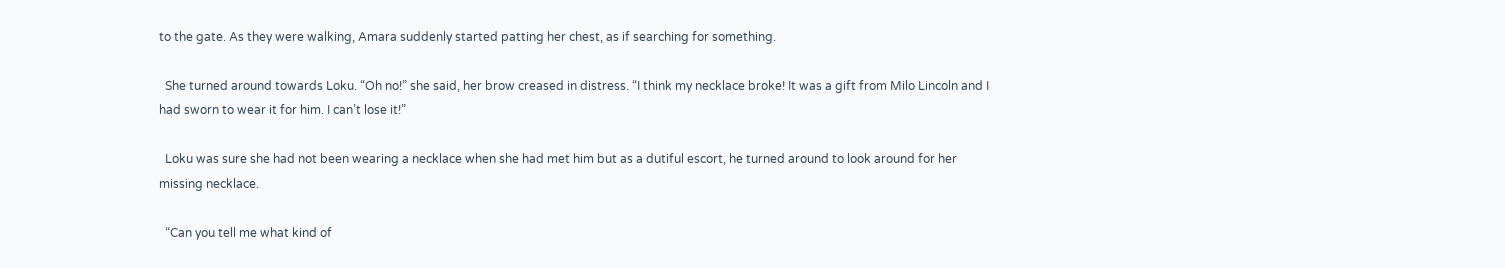to the gate. As they were walking, Amara suddenly started patting her chest, as if searching for something.

  She turned around towards Loku. “Oh no!” she said, her brow creased in distress. “I think my necklace broke! It was a gift from Milo Lincoln and I had sworn to wear it for him. I can’t lose it!”

  Loku was sure she had not been wearing a necklace when she had met him but as a dutiful escort, he turned around to look around for her missing necklace.

  “Can you tell me what kind of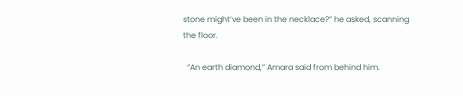stone might’ve been in the necklace?” he asked, scanning the floor.

  “An earth diamond,” Amara said from behind him.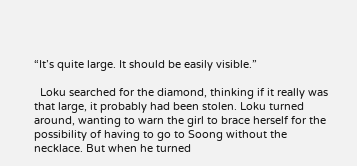“It’s quite large. It should be easily visible.”

  Loku searched for the diamond, thinking if it really was that large, it probably had been stolen. Loku turned around, wanting to warn the girl to brace herself for the possibility of having to go to Soong without the necklace. But when he turned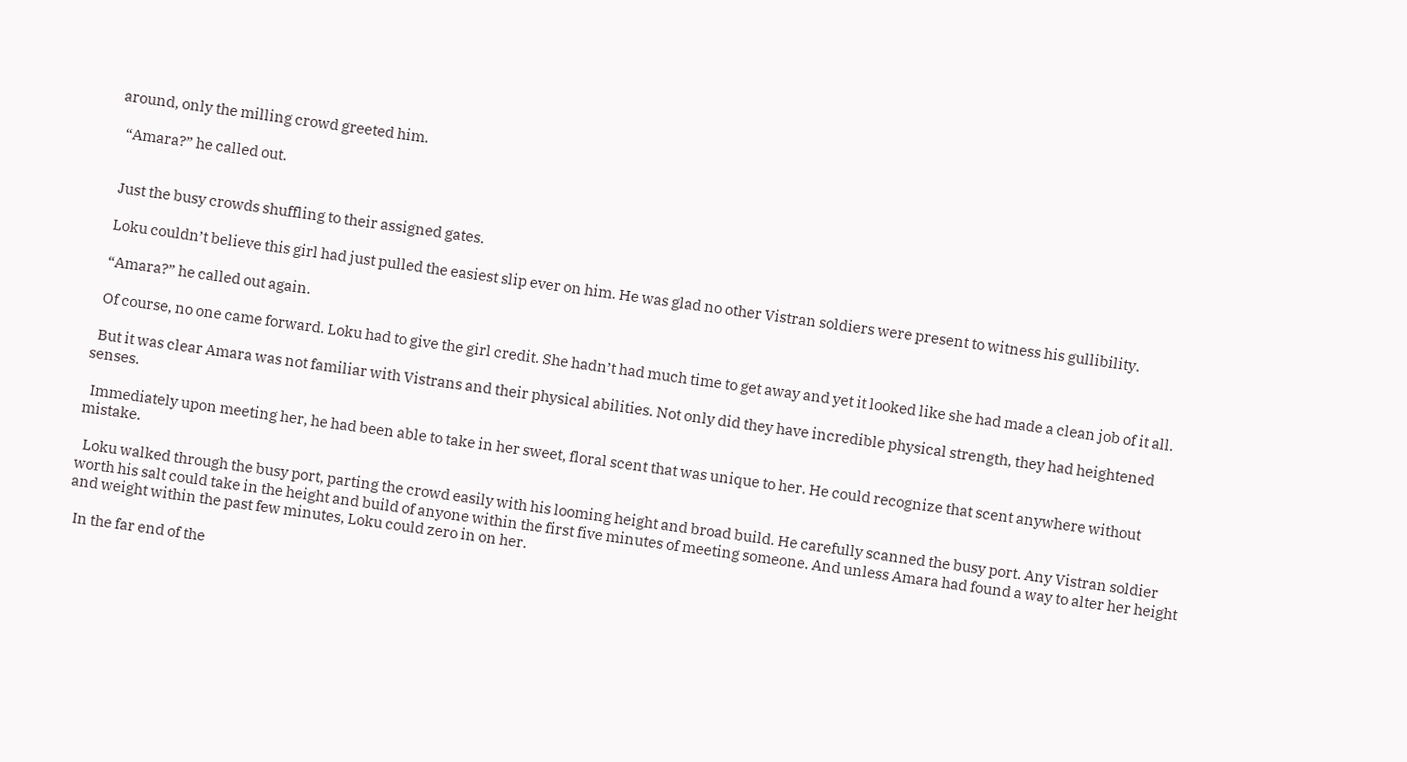around, only the milling crowd greeted him.

  “Amara?” he called out.


  Just the busy crowds shuffling to their assigned gates.

  Loku couldn’t believe this girl had just pulled the easiest slip ever on him. He was glad no other Vistran soldiers were present to witness his gullibility.

  “Amara?” he called out again.

  Of course, no one came forward. Loku had to give the girl credit. She hadn’t had much time to get away and yet it looked like she had made a clean job of it all.

  But it was clear Amara was not familiar with Vistrans and their physical abilities. Not only did they have incredible physical strength, they had heightened senses.

  Immediately upon meeting her, he had been able to take in her sweet, floral scent that was unique to her. He could recognize that scent anywhere without mistake.

  Loku walked through the busy port, parting the crowd easily with his looming height and broad build. He carefully scanned the busy port. Any Vistran soldier worth his salt could take in the height and build of anyone within the first five minutes of meeting someone. And unless Amara had found a way to alter her height and weight within the past few minutes, Loku could zero in on her.

  In the far end of the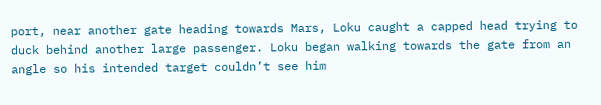port, near another gate heading towards Mars, Loku caught a capped head trying to duck behind another large passenger. Loku began walking towards the gate from an angle so his intended target couldn’t see him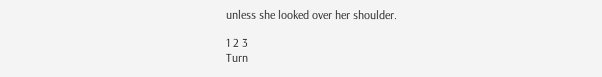unless she looked over her shoulder.

1 2 3
Turn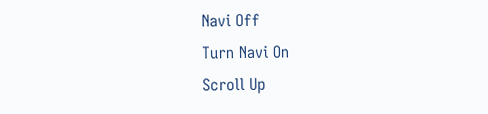Navi Off
Turn Navi On
Scroll Up